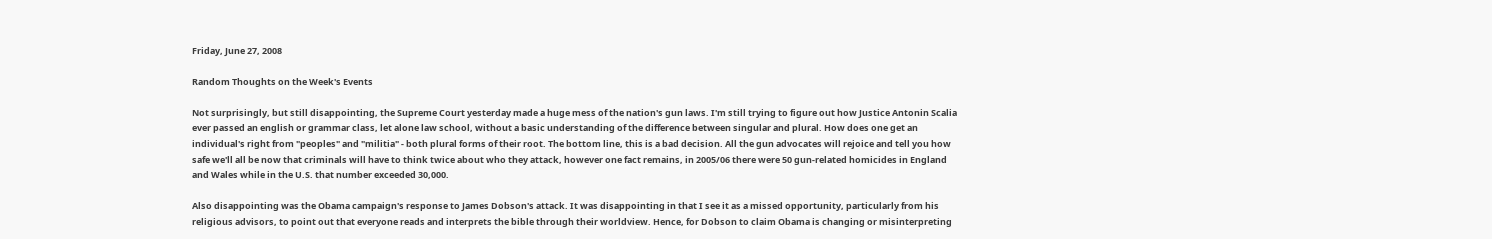Friday, June 27, 2008

Random Thoughts on the Week's Events

Not surprisingly, but still disappointing, the Supreme Court yesterday made a huge mess of the nation's gun laws. I'm still trying to figure out how Justice Antonin Scalia ever passed an english or grammar class, let alone law school, without a basic understanding of the difference between singular and plural. How does one get an individual's right from "peoples" and "militia" - both plural forms of their root. The bottom line, this is a bad decision. All the gun advocates will rejoice and tell you how safe we'll all be now that criminals will have to think twice about who they attack, however one fact remains, in 2005/06 there were 50 gun-related homicides in England and Wales while in the U.S. that number exceeded 30,000.

Also disappointing was the Obama campaign's response to James Dobson's attack. It was disappointing in that I see it as a missed opportunity, particularly from his religious advisors, to point out that everyone reads and interprets the bible through their worldview. Hence, for Dobson to claim Obama is changing or misinterpreting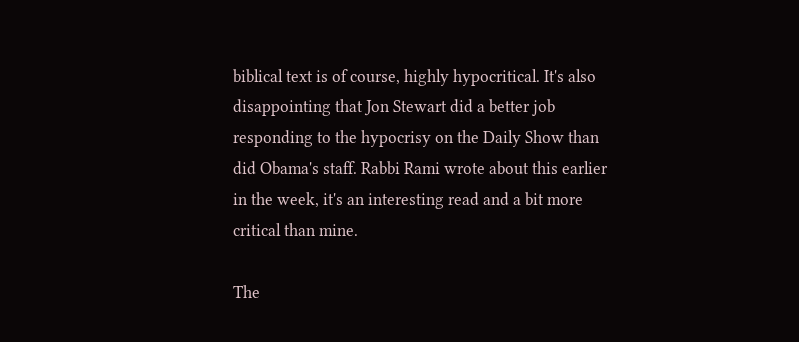biblical text is of course, highly hypocritical. It's also disappointing that Jon Stewart did a better job responding to the hypocrisy on the Daily Show than did Obama's staff. Rabbi Rami wrote about this earlier in the week, it's an interesting read and a bit more critical than mine.

The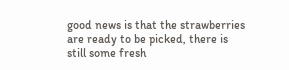good news is that the strawberries are ready to be picked, there is still some fresh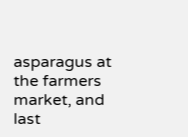asparagus at the farmers market, and last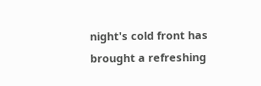night's cold front has brought a refreshing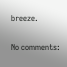breeze.


No comments: